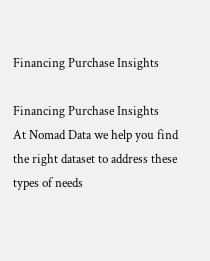Financing Purchase Insights

Financing Purchase Insights
At Nomad Data we help you find the right dataset to address these types of needs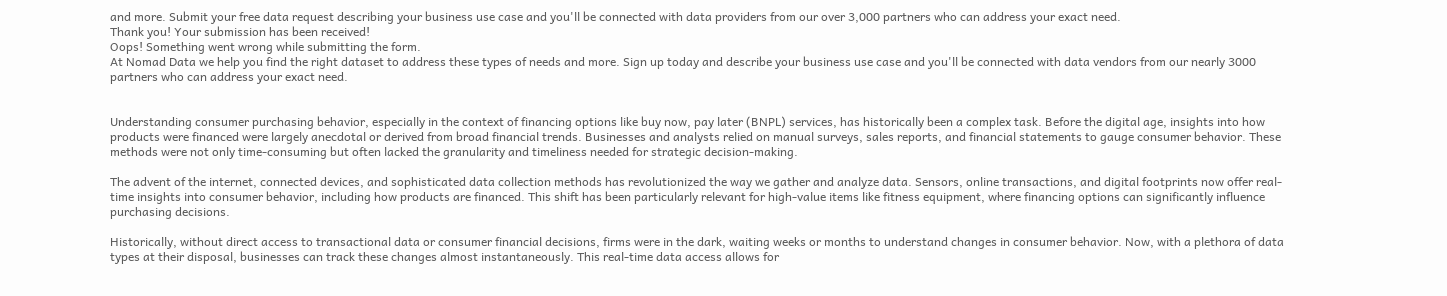and more. Submit your free data request describing your business use case and you'll be connected with data providers from our over 3,000 partners who can address your exact need.
Thank you! Your submission has been received!
Oops! Something went wrong while submitting the form.
At Nomad Data we help you find the right dataset to address these types of needs and more. Sign up today and describe your business use case and you'll be connected with data vendors from our nearly 3000 partners who can address your exact need.


Understanding consumer purchasing behavior, especially in the context of financing options like buy now, pay later (BNPL) services, has historically been a complex task. Before the digital age, insights into how products were financed were largely anecdotal or derived from broad financial trends. Businesses and analysts relied on manual surveys, sales reports, and financial statements to gauge consumer behavior. These methods were not only time-consuming but often lacked the granularity and timeliness needed for strategic decision-making.

The advent of the internet, connected devices, and sophisticated data collection methods has revolutionized the way we gather and analyze data. Sensors, online transactions, and digital footprints now offer real-time insights into consumer behavior, including how products are financed. This shift has been particularly relevant for high-value items like fitness equipment, where financing options can significantly influence purchasing decisions.

Historically, without direct access to transactional data or consumer financial decisions, firms were in the dark, waiting weeks or months to understand changes in consumer behavior. Now, with a plethora of data types at their disposal, businesses can track these changes almost instantaneously. This real-time data access allows for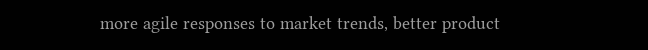more agile responses to market trends, better product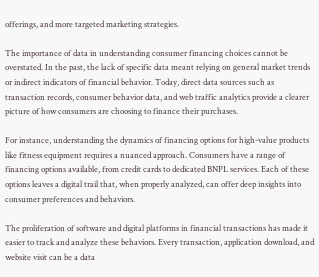offerings, and more targeted marketing strategies.

The importance of data in understanding consumer financing choices cannot be overstated. In the past, the lack of specific data meant relying on general market trends or indirect indicators of financial behavior. Today, direct data sources such as transaction records, consumer behavior data, and web traffic analytics provide a clearer picture of how consumers are choosing to finance their purchases.

For instance, understanding the dynamics of financing options for high-value products like fitness equipment requires a nuanced approach. Consumers have a range of financing options available, from credit cards to dedicated BNPL services. Each of these options leaves a digital trail that, when properly analyzed, can offer deep insights into consumer preferences and behaviors.

The proliferation of software and digital platforms in financial transactions has made it easier to track and analyze these behaviors. Every transaction, application download, and website visit can be a data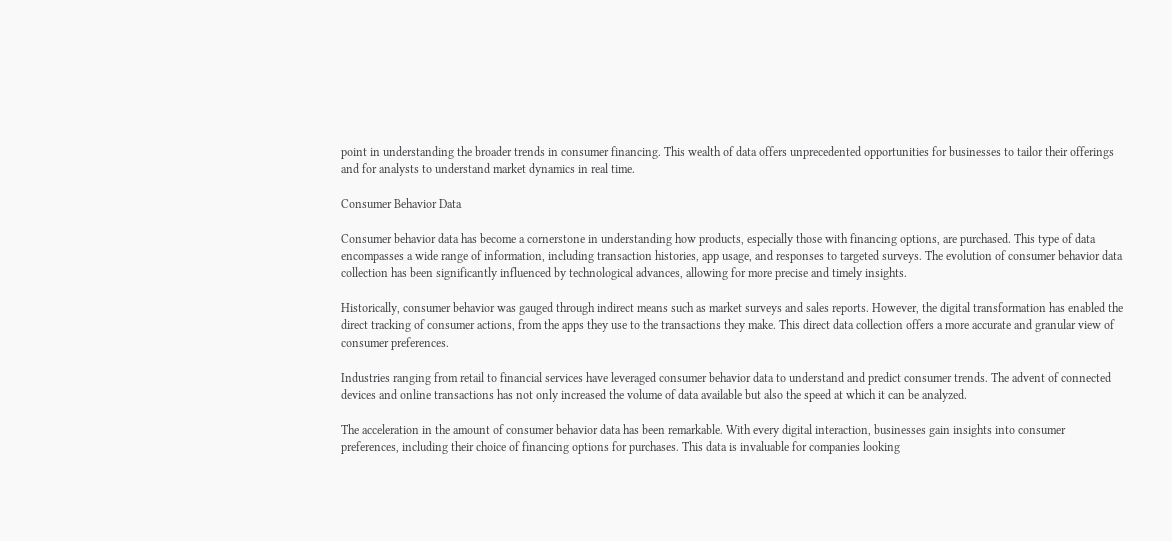point in understanding the broader trends in consumer financing. This wealth of data offers unprecedented opportunities for businesses to tailor their offerings and for analysts to understand market dynamics in real time.

Consumer Behavior Data

Consumer behavior data has become a cornerstone in understanding how products, especially those with financing options, are purchased. This type of data encompasses a wide range of information, including transaction histories, app usage, and responses to targeted surveys. The evolution of consumer behavior data collection has been significantly influenced by technological advances, allowing for more precise and timely insights.

Historically, consumer behavior was gauged through indirect means such as market surveys and sales reports. However, the digital transformation has enabled the direct tracking of consumer actions, from the apps they use to the transactions they make. This direct data collection offers a more accurate and granular view of consumer preferences.

Industries ranging from retail to financial services have leveraged consumer behavior data to understand and predict consumer trends. The advent of connected devices and online transactions has not only increased the volume of data available but also the speed at which it can be analyzed.

The acceleration in the amount of consumer behavior data has been remarkable. With every digital interaction, businesses gain insights into consumer preferences, including their choice of financing options for purchases. This data is invaluable for companies looking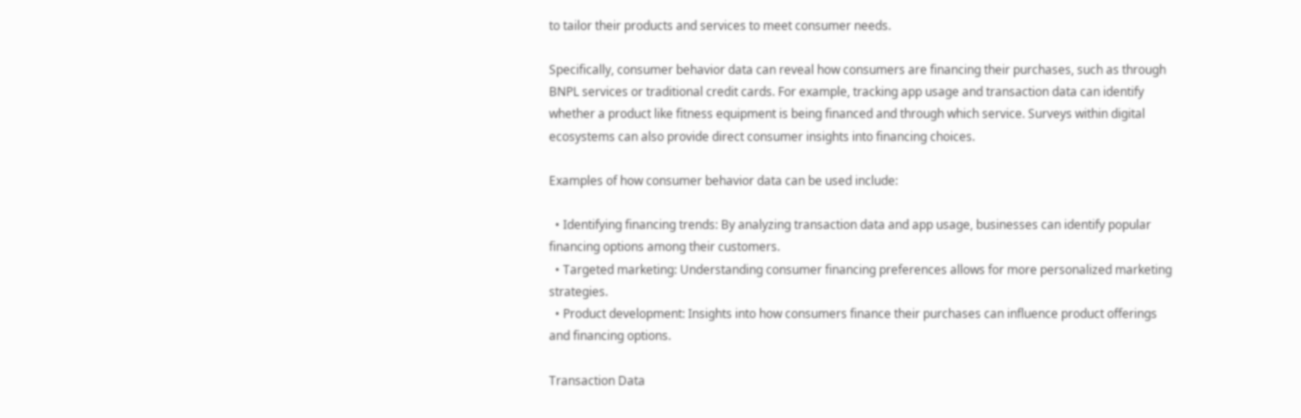to tailor their products and services to meet consumer needs.

Specifically, consumer behavior data can reveal how consumers are financing their purchases, such as through BNPL services or traditional credit cards. For example, tracking app usage and transaction data can identify whether a product like fitness equipment is being financed and through which service. Surveys within digital ecosystems can also provide direct consumer insights into financing choices.

Examples of how consumer behavior data can be used include:

  • Identifying financing trends: By analyzing transaction data and app usage, businesses can identify popular financing options among their customers.
  • Targeted marketing: Understanding consumer financing preferences allows for more personalized marketing strategies.
  • Product development: Insights into how consumers finance their purchases can influence product offerings and financing options.

Transaction Data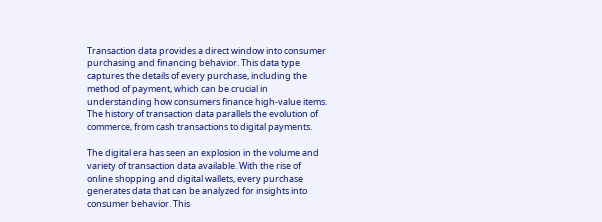Transaction data provides a direct window into consumer purchasing and financing behavior. This data type captures the details of every purchase, including the method of payment, which can be crucial in understanding how consumers finance high-value items. The history of transaction data parallels the evolution of commerce, from cash transactions to digital payments.

The digital era has seen an explosion in the volume and variety of transaction data available. With the rise of online shopping and digital wallets, every purchase generates data that can be analyzed for insights into consumer behavior. This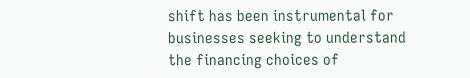shift has been instrumental for businesses seeking to understand the financing choices of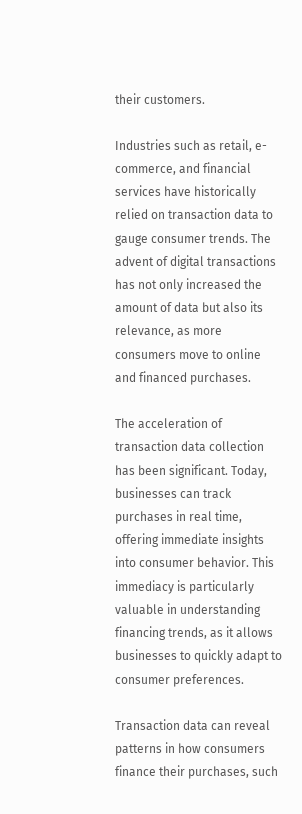their customers.

Industries such as retail, e-commerce, and financial services have historically relied on transaction data to gauge consumer trends. The advent of digital transactions has not only increased the amount of data but also its relevance, as more consumers move to online and financed purchases.

The acceleration of transaction data collection has been significant. Today, businesses can track purchases in real time, offering immediate insights into consumer behavior. This immediacy is particularly valuable in understanding financing trends, as it allows businesses to quickly adapt to consumer preferences.

Transaction data can reveal patterns in how consumers finance their purchases, such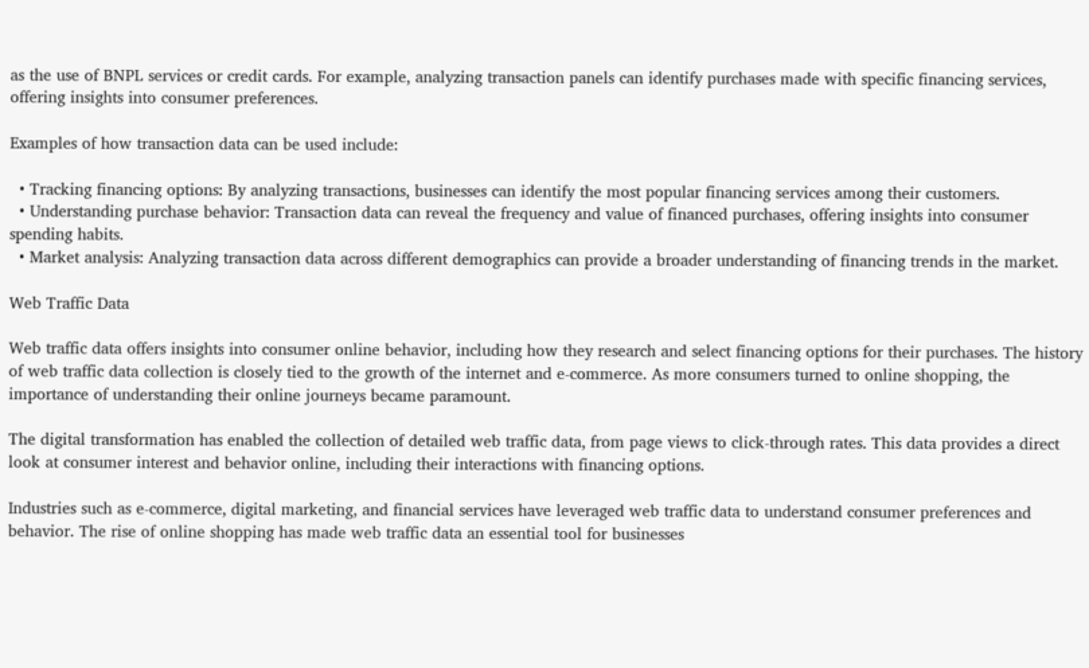as the use of BNPL services or credit cards. For example, analyzing transaction panels can identify purchases made with specific financing services, offering insights into consumer preferences.

Examples of how transaction data can be used include:

  • Tracking financing options: By analyzing transactions, businesses can identify the most popular financing services among their customers.
  • Understanding purchase behavior: Transaction data can reveal the frequency and value of financed purchases, offering insights into consumer spending habits.
  • Market analysis: Analyzing transaction data across different demographics can provide a broader understanding of financing trends in the market.

Web Traffic Data

Web traffic data offers insights into consumer online behavior, including how they research and select financing options for their purchases. The history of web traffic data collection is closely tied to the growth of the internet and e-commerce. As more consumers turned to online shopping, the importance of understanding their online journeys became paramount.

The digital transformation has enabled the collection of detailed web traffic data, from page views to click-through rates. This data provides a direct look at consumer interest and behavior online, including their interactions with financing options.

Industries such as e-commerce, digital marketing, and financial services have leveraged web traffic data to understand consumer preferences and behavior. The rise of online shopping has made web traffic data an essential tool for businesses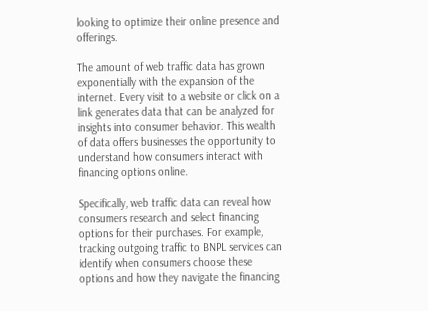looking to optimize their online presence and offerings.

The amount of web traffic data has grown exponentially with the expansion of the internet. Every visit to a website or click on a link generates data that can be analyzed for insights into consumer behavior. This wealth of data offers businesses the opportunity to understand how consumers interact with financing options online.

Specifically, web traffic data can reveal how consumers research and select financing options for their purchases. For example, tracking outgoing traffic to BNPL services can identify when consumers choose these options and how they navigate the financing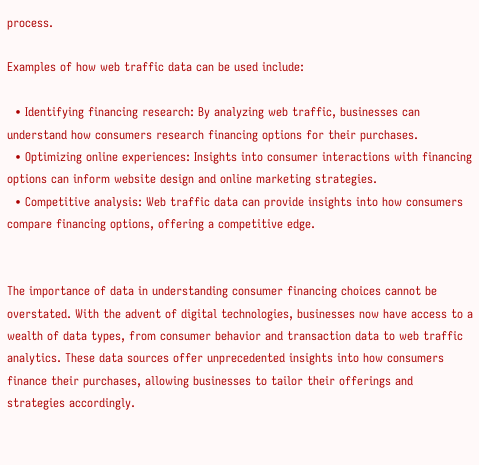process.

Examples of how web traffic data can be used include:

  • Identifying financing research: By analyzing web traffic, businesses can understand how consumers research financing options for their purchases.
  • Optimizing online experiences: Insights into consumer interactions with financing options can inform website design and online marketing strategies.
  • Competitive analysis: Web traffic data can provide insights into how consumers compare financing options, offering a competitive edge.


The importance of data in understanding consumer financing choices cannot be overstated. With the advent of digital technologies, businesses now have access to a wealth of data types, from consumer behavior and transaction data to web traffic analytics. These data sources offer unprecedented insights into how consumers finance their purchases, allowing businesses to tailor their offerings and strategies accordingly.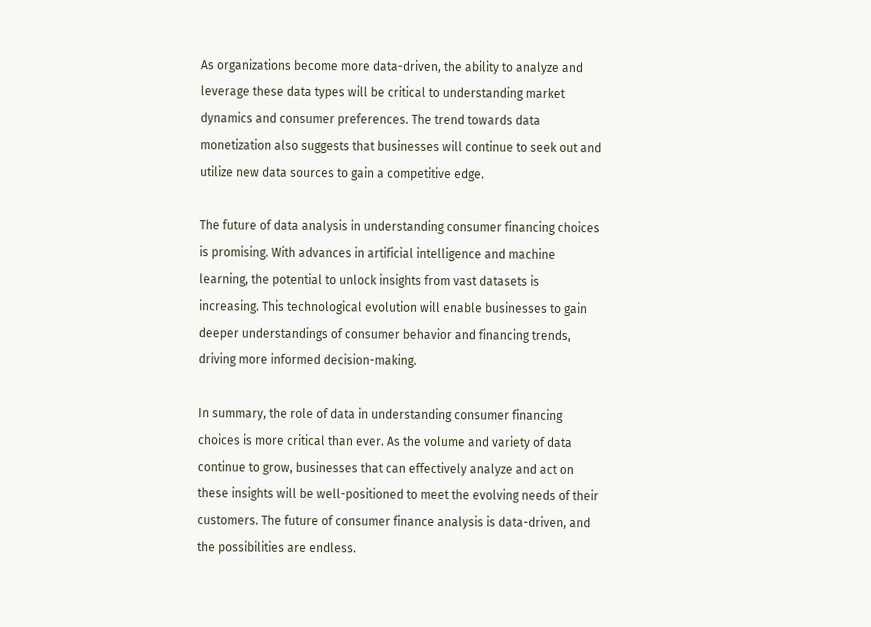As organizations become more data-driven, the ability to analyze and leverage these data types will be critical to understanding market dynamics and consumer preferences. The trend towards data monetization also suggests that businesses will continue to seek out and utilize new data sources to gain a competitive edge.

The future of data analysis in understanding consumer financing choices is promising. With advances in artificial intelligence and machine learning, the potential to unlock insights from vast datasets is increasing. This technological evolution will enable businesses to gain deeper understandings of consumer behavior and financing trends, driving more informed decision-making.

In summary, the role of data in understanding consumer financing choices is more critical than ever. As the volume and variety of data continue to grow, businesses that can effectively analyze and act on these insights will be well-positioned to meet the evolving needs of their customers. The future of consumer finance analysis is data-driven, and the possibilities are endless.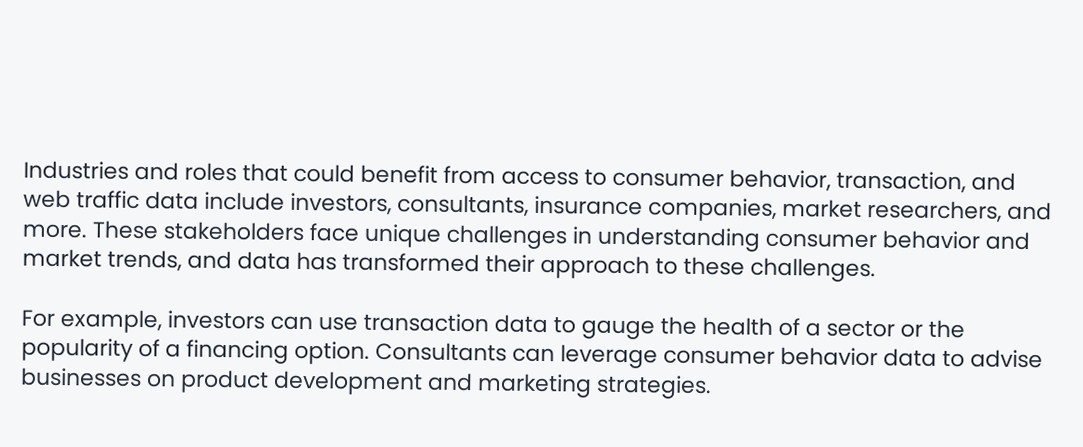Industries and roles that could benefit from access to consumer behavior, transaction, and web traffic data include investors, consultants, insurance companies, market researchers, and more. These stakeholders face unique challenges in understanding consumer behavior and market trends, and data has transformed their approach to these challenges.

For example, investors can use transaction data to gauge the health of a sector or the popularity of a financing option. Consultants can leverage consumer behavior data to advise businesses on product development and marketing strategies.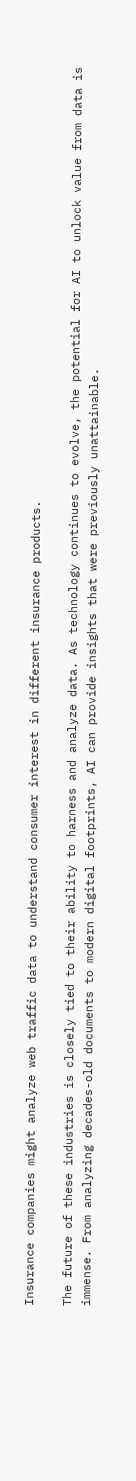Insurance companies might analyze web traffic data to understand consumer interest in different insurance products.

The future of these industries is closely tied to their ability to harness and analyze data. As technology continues to evolve, the potential for AI to unlock value from data is immense. From analyzing decades-old documents to modern digital footprints, AI can provide insights that were previously unattainable.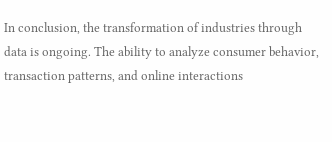In conclusion, the transformation of industries through data is ongoing. The ability to analyze consumer behavior, transaction patterns, and online interactions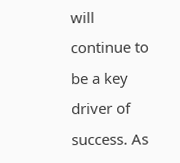will continue to be a key driver of success. As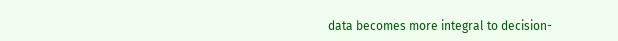data becomes more integral to decision-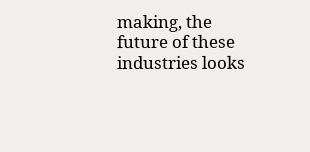making, the future of these industries looks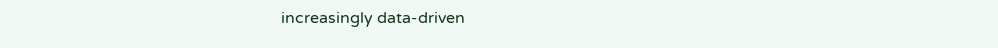increasingly data-driven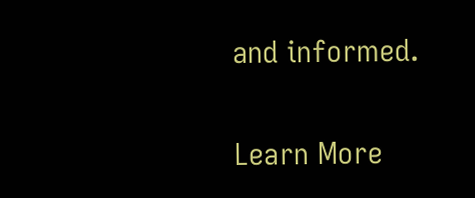and informed.

Learn More